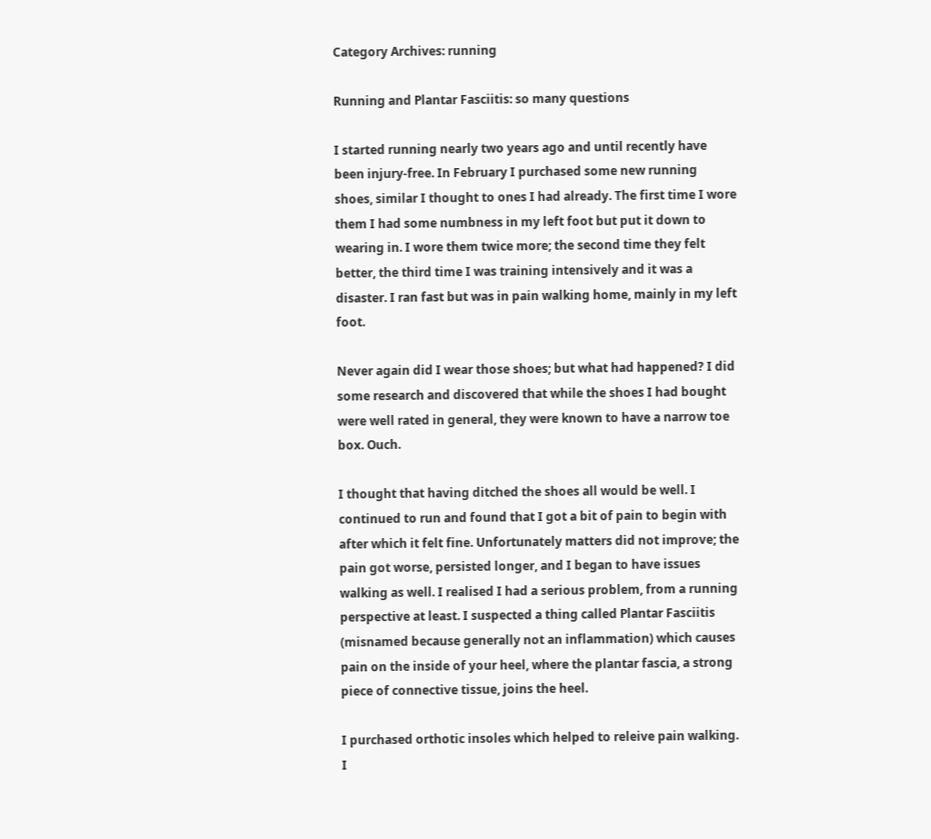Category Archives: running

Running and Plantar Fasciitis: so many questions

I started running nearly two years ago and until recently have been injury-free. In February I purchased some new running shoes, similar I thought to ones I had already. The first time I wore them I had some numbness in my left foot but put it down to wearing in. I wore them twice more; the second time they felt better, the third time I was training intensively and it was a disaster. I ran fast but was in pain walking home, mainly in my left foot.

Never again did I wear those shoes; but what had happened? I did some research and discovered that while the shoes I had bought were well rated in general, they were known to have a narrow toe box. Ouch.

I thought that having ditched the shoes all would be well. I continued to run and found that I got a bit of pain to begin with after which it felt fine. Unfortunately matters did not improve; the pain got worse, persisted longer, and I began to have issues walking as well. I realised I had a serious problem, from a running perspective at least. I suspected a thing called Plantar Fasciitis (misnamed because generally not an inflammation) which causes pain on the inside of your heel, where the plantar fascia, a strong piece of connective tissue, joins the heel.

I purchased orthotic insoles which helped to releive pain walking. I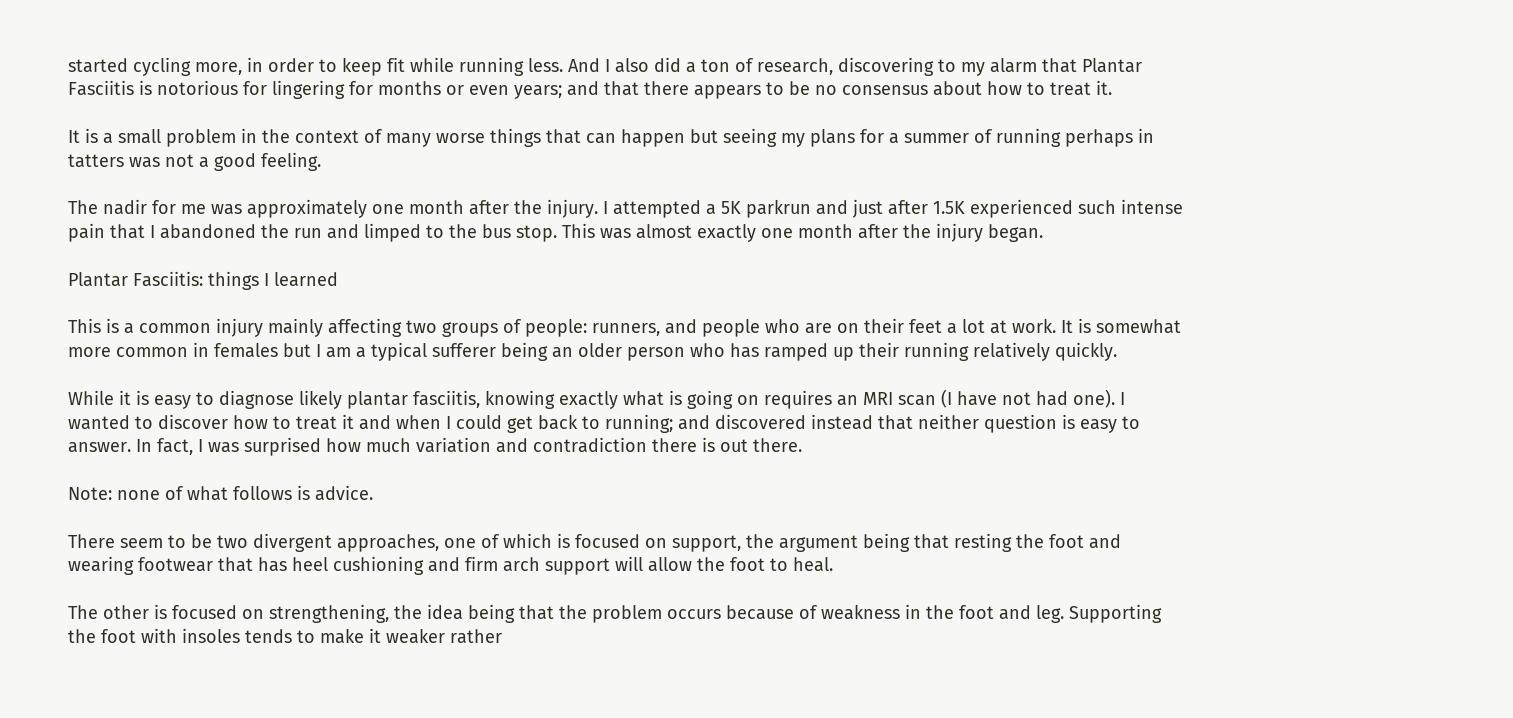started cycling more, in order to keep fit while running less. And I also did a ton of research, discovering to my alarm that Plantar Fasciitis is notorious for lingering for months or even years; and that there appears to be no consensus about how to treat it.

It is a small problem in the context of many worse things that can happen but seeing my plans for a summer of running perhaps in tatters was not a good feeling.

The nadir for me was approximately one month after the injury. I attempted a 5K parkrun and just after 1.5K experienced such intense pain that I abandoned the run and limped to the bus stop. This was almost exactly one month after the injury began.

Plantar Fasciitis: things I learned

This is a common injury mainly affecting two groups of people: runners, and people who are on their feet a lot at work. It is somewhat more common in females but I am a typical sufferer being an older person who has ramped up their running relatively quickly.

While it is easy to diagnose likely plantar fasciitis, knowing exactly what is going on requires an MRI scan (I have not had one). I wanted to discover how to treat it and when I could get back to running; and discovered instead that neither question is easy to answer. In fact, I was surprised how much variation and contradiction there is out there.

Note: none of what follows is advice.

There seem to be two divergent approaches, one of which is focused on support, the argument being that resting the foot and wearing footwear that has heel cushioning and firm arch support will allow the foot to heal.

The other is focused on strengthening, the idea being that the problem occurs because of weakness in the foot and leg. Supporting the foot with insoles tends to make it weaker rather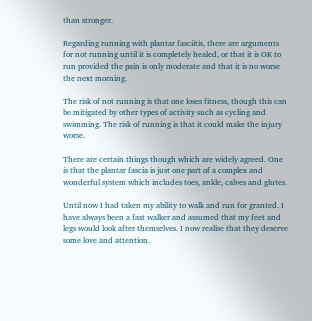than stronger.

Regarding running with plantar fasciitis, there are arguments for not running until it is completely healed, or that it is OK to run provided the pain is only moderate and that it is no worse the next morning.

The risk of not running is that one loses fitness, though this can be mitigated by other types of activity such as cycling and swimming. The risk of running is that it could make the injury worse.

There are certain things though which are widely agreed. One is that the plantar fascia is just one part of a complex and wonderful system which includes toes, ankle, calves and glutes.

Until now I had taken my ability to walk and run for granted. I have always been a fast walker and assumed that my feet and legs would look after themselves. I now realise that they deserve some love and attention.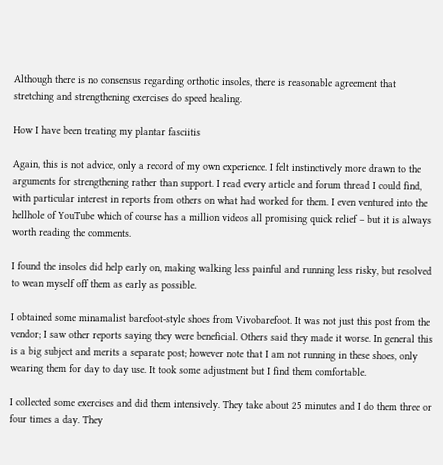Although there is no consensus regarding orthotic insoles, there is reasonable agreement that stretching and strengthening exercises do speed healing.

How I have been treating my plantar fasciitis

Again, this is not advice, only a record of my own experience. I felt instinctively more drawn to the arguments for strengthening rather than support. I read every article and forum thread I could find, with particular interest in reports from others on what had worked for them. I even ventured into the hellhole of YouTube which of course has a million videos all promising quick relief – but it is always worth reading the comments.

I found the insoles did help early on, making walking less painful and running less risky, but resolved to wean myself off them as early as possible.

I obtained some minamalist barefoot-style shoes from Vivobarefoot. It was not just this post from the vendor; I saw other reports saying they were beneficial. Others said they made it worse. In general this is a big subject and merits a separate post; however note that I am not running in these shoes, only wearing them for day to day use. It took some adjustment but I find them comfortable.

I collected some exercises and did them intensively. They take about 25 minutes and I do them three or four times a day. They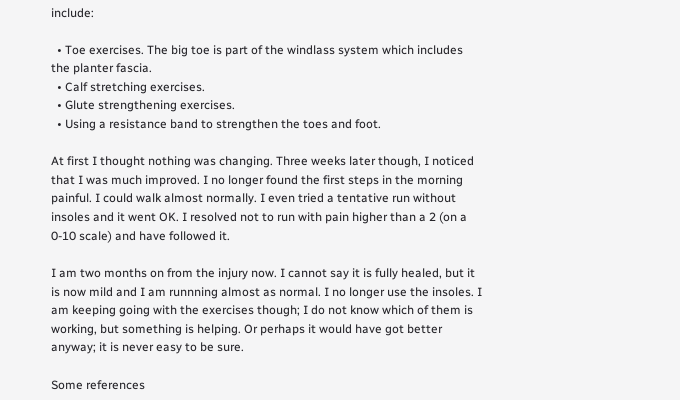include:

  • Toe exercises. The big toe is part of the windlass system which includes the planter fascia.
  • Calf stretching exercises.
  • Glute strengthening exercises.
  • Using a resistance band to strengthen the toes and foot.

At first I thought nothing was changing. Three weeks later though, I noticed that I was much improved. I no longer found the first steps in the morning painful. I could walk almost normally. I even tried a tentative run without insoles and it went OK. I resolved not to run with pain higher than a 2 (on a 0-10 scale) and have followed it.

I am two months on from the injury now. I cannot say it is fully healed, but it is now mild and I am runnning almost as normal. I no longer use the insoles. I am keeping going with the exercises though; I do not know which of them is working, but something is helping. Or perhaps it would have got better anyway; it is never easy to be sure.

Some references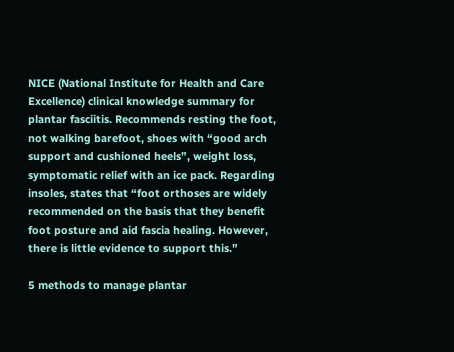NICE (National Institute for Health and Care Excellence) clinical knowledge summary for plantar fasciitis. Recommends resting the foot, not walking barefoot, shoes with “good arch support and cushioned heels”, weight loss, symptomatic relief with an ice pack. Regarding insoles, states that “foot orthoses are widely recommended on the basis that they benefit foot posture and aid fascia healing. However, there is little evidence to support this.”

5 methods to manage plantar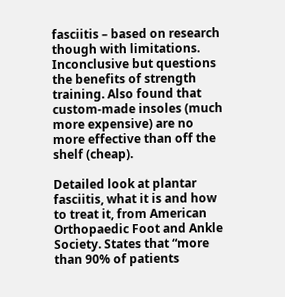fasciitis – based on research though with limitations. Inconclusive but questions the benefits of strength training. Also found that custom-made insoles (much more expensive) are no more effective than off the shelf (cheap).

Detailed look at plantar fasciitis, what it is and how to treat it, from American Orthopaedic Foot and Ankle Society. States that “more than 90% of patients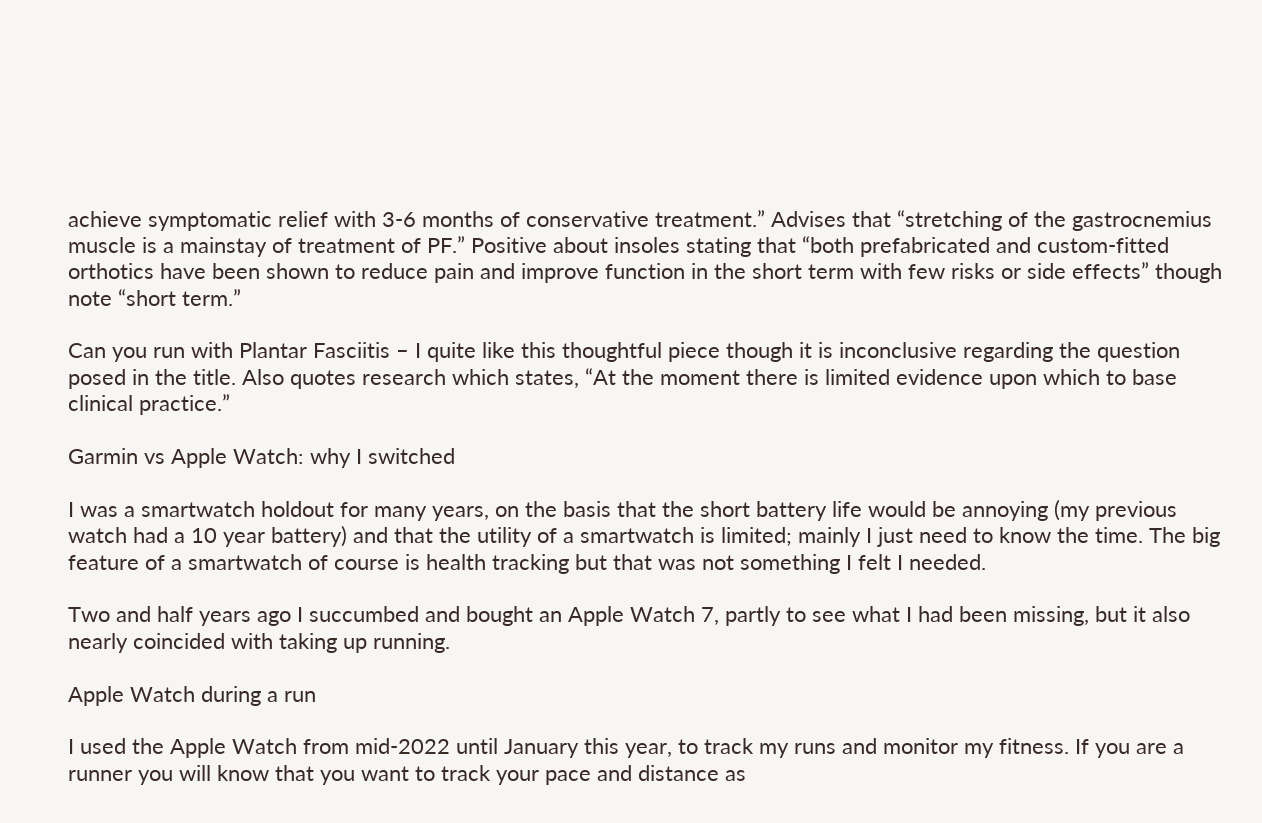achieve symptomatic relief with 3-6 months of conservative treatment.” Advises that “stretching of the gastrocnemius muscle is a mainstay of treatment of PF.” Positive about insoles stating that “both prefabricated and custom-fitted orthotics have been shown to reduce pain and improve function in the short term with few risks or side effects” though note “short term.”

Can you run with Plantar Fasciitis – I quite like this thoughtful piece though it is inconclusive regarding the question posed in the title. Also quotes research which states, “At the moment there is limited evidence upon which to base clinical practice.”

Garmin vs Apple Watch: why I switched

I was a smartwatch holdout for many years, on the basis that the short battery life would be annoying (my previous watch had a 10 year battery) and that the utility of a smartwatch is limited; mainly I just need to know the time. The big feature of a smartwatch of course is health tracking but that was not something I felt I needed.

Two and half years ago I succumbed and bought an Apple Watch 7, partly to see what I had been missing, but it also nearly coincided with taking up running.

Apple Watch during a run

I used the Apple Watch from mid-2022 until January this year, to track my runs and monitor my fitness. If you are a runner you will know that you want to track your pace and distance as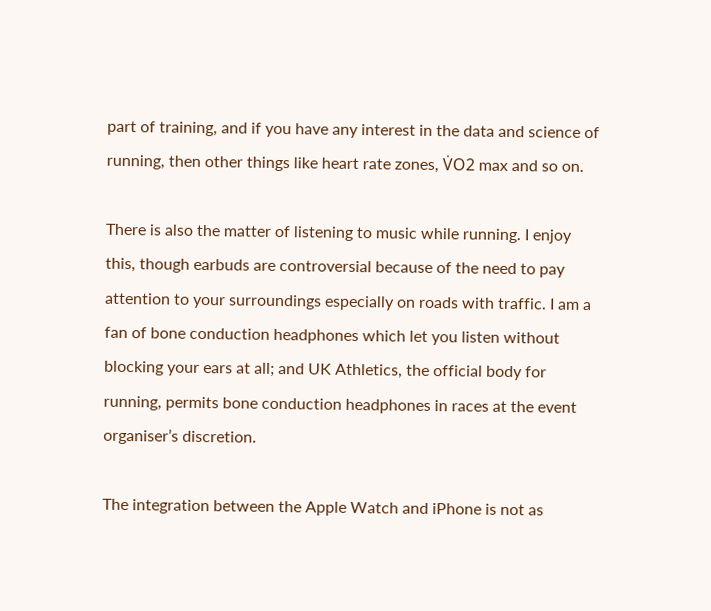part of training, and if you have any interest in the data and science of running, then other things like heart rate zones, V̇O2 max and so on.

There is also the matter of listening to music while running. I enjoy this, though earbuds are controversial because of the need to pay attention to your surroundings especially on roads with traffic. I am a fan of bone conduction headphones which let you listen without blocking your ears at all; and UK Athletics, the official body for running, permits bone conduction headphones in races at the event organiser’s discretion.

The integration between the Apple Watch and iPhone is not as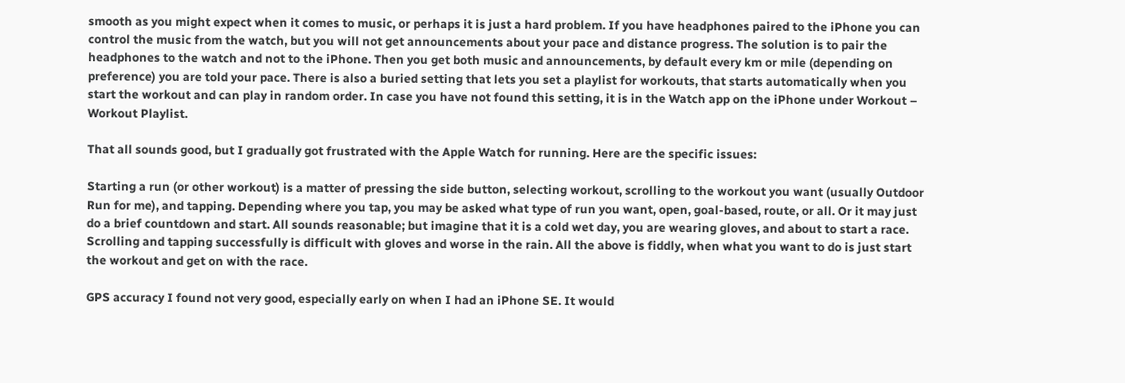smooth as you might expect when it comes to music, or perhaps it is just a hard problem. If you have headphones paired to the iPhone you can control the music from the watch, but you will not get announcements about your pace and distance progress. The solution is to pair the headphones to the watch and not to the iPhone. Then you get both music and announcements, by default every km or mile (depending on preference) you are told your pace. There is also a buried setting that lets you set a playlist for workouts, that starts automatically when you start the workout and can play in random order. In case you have not found this setting, it is in the Watch app on the iPhone under Workout – Workout Playlist.

That all sounds good, but I gradually got frustrated with the Apple Watch for running. Here are the specific issues:

Starting a run (or other workout) is a matter of pressing the side button, selecting workout, scrolling to the workout you want (usually Outdoor Run for me), and tapping. Depending where you tap, you may be asked what type of run you want, open, goal-based, route, or all. Or it may just do a brief countdown and start. All sounds reasonable; but imagine that it is a cold wet day, you are wearing gloves, and about to start a race. Scrolling and tapping successfully is difficult with gloves and worse in the rain. All the above is fiddly, when what you want to do is just start the workout and get on with the race.

GPS accuracy I found not very good, especially early on when I had an iPhone SE. It would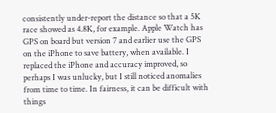consistently under-report the distance so that a 5K race showed as 4.8K, for example. Apple Watch has GPS on board but version 7 and earlier use the GPS on the iPhone to save battery, when available. I replaced the iPhone and accuracy improved, so perhaps I was unlucky, but I still noticed anomalies from time to time. In fairness, it can be difficult with things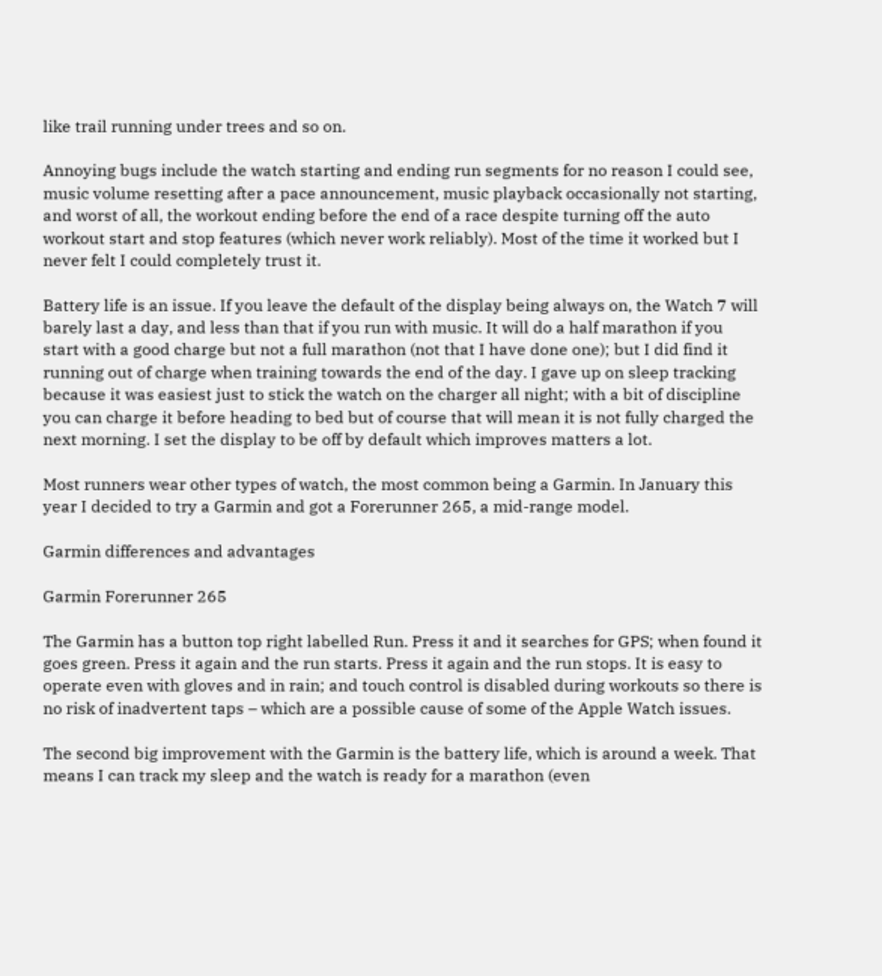like trail running under trees and so on.

Annoying bugs include the watch starting and ending run segments for no reason I could see, music volume resetting after a pace announcement, music playback occasionally not starting, and worst of all, the workout ending before the end of a race despite turning off the auto workout start and stop features (which never work reliably). Most of the time it worked but I never felt I could completely trust it.

Battery life is an issue. If you leave the default of the display being always on, the Watch 7 will barely last a day, and less than that if you run with music. It will do a half marathon if you start with a good charge but not a full marathon (not that I have done one); but I did find it running out of charge when training towards the end of the day. I gave up on sleep tracking because it was easiest just to stick the watch on the charger all night; with a bit of discipline you can charge it before heading to bed but of course that will mean it is not fully charged the next morning. I set the display to be off by default which improves matters a lot.

Most runners wear other types of watch, the most common being a Garmin. In January this year I decided to try a Garmin and got a Forerunner 265, a mid-range model.

Garmin differences and advantages

Garmin Forerunner 265

The Garmin has a button top right labelled Run. Press it and it searches for GPS; when found it goes green. Press it again and the run starts. Press it again and the run stops. It is easy to operate even with gloves and in rain; and touch control is disabled during workouts so there is no risk of inadvertent taps – which are a possible cause of some of the Apple Watch issues.

The second big improvement with the Garmin is the battery life, which is around a week. That means I can track my sleep and the watch is ready for a marathon (even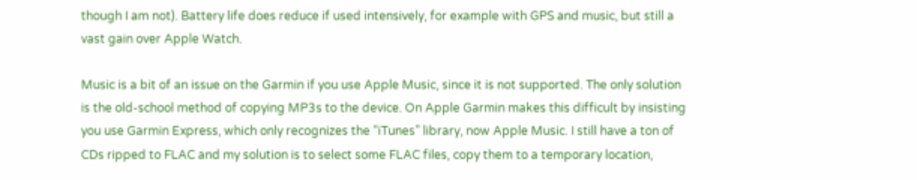though I am not). Battery life does reduce if used intensively, for example with GPS and music, but still a vast gain over Apple Watch.

Music is a bit of an issue on the Garmin if you use Apple Music, since it is not supported. The only solution is the old-school method of copying MP3s to the device. On Apple Garmin makes this difficult by insisting you use Garmin Express, which only recognizes the “iTunes” library, now Apple Music. I still have a ton of CDs ripped to FLAC and my solution is to select some FLAC files, copy them to a temporary location,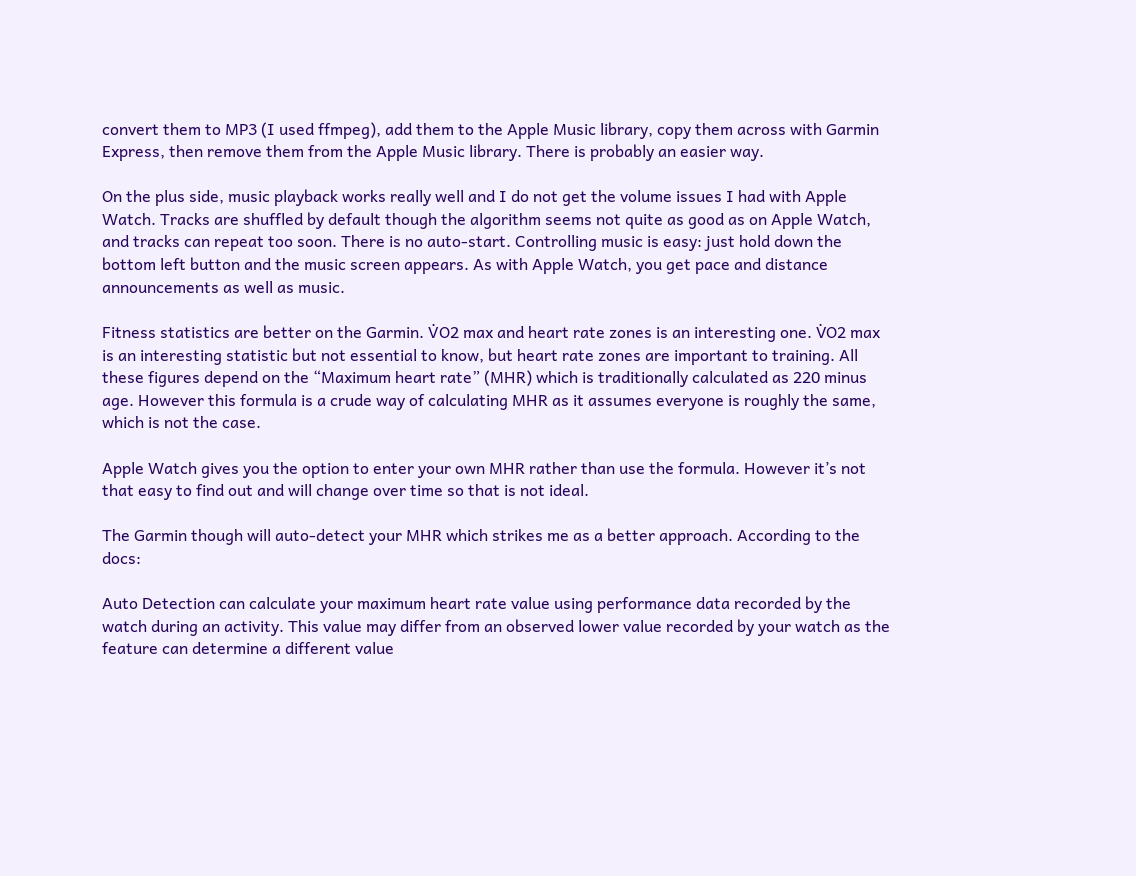convert them to MP3 (I used ffmpeg), add them to the Apple Music library, copy them across with Garmin Express, then remove them from the Apple Music library. There is probably an easier way.

On the plus side, music playback works really well and I do not get the volume issues I had with Apple Watch. Tracks are shuffled by default though the algorithm seems not quite as good as on Apple Watch, and tracks can repeat too soon. There is no auto-start. Controlling music is easy: just hold down the bottom left button and the music screen appears. As with Apple Watch, you get pace and distance announcements as well as music.

Fitness statistics are better on the Garmin. V̇O2 max and heart rate zones is an interesting one. V̇O2 max is an interesting statistic but not essential to know, but heart rate zones are important to training. All these figures depend on the “Maximum heart rate” (MHR) which is traditionally calculated as 220 minus age. However this formula is a crude way of calculating MHR as it assumes everyone is roughly the same, which is not the case.

Apple Watch gives you the option to enter your own MHR rather than use the formula. However it’s not that easy to find out and will change over time so that is not ideal.

The Garmin though will auto-detect your MHR which strikes me as a better approach. According to the docs:

Auto Detection can calculate your maximum heart rate value using performance data recorded by the watch during an activity. This value may differ from an observed lower value recorded by your watch as the feature can determine a different value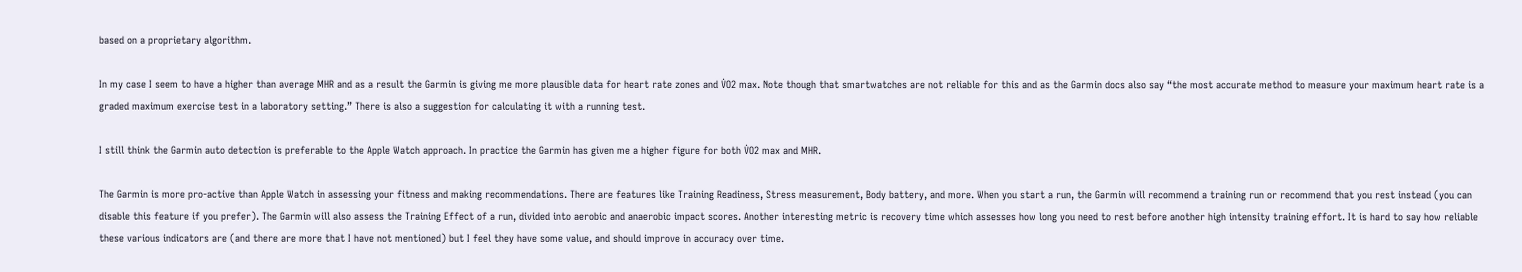based on a proprietary algorithm.

In my case I seem to have a higher than average MHR and as a result the Garmin is giving me more plausible data for heart rate zones and V̇O2 max. Note though that smartwatches are not reliable for this and as the Garmin docs also say “the most accurate method to measure your maximum heart rate is a graded maximum exercise test in a laboratory setting.” There is also a suggestion for calculating it with a running test.

I still think the Garmin auto detection is preferable to the Apple Watch approach. In practice the Garmin has given me a higher figure for both V̇O2 max and MHR.

The Garmin is more pro-active than Apple Watch in assessing your fitness and making recommendations. There are features like Training Readiness, Stress measurement, Body battery, and more. When you start a run, the Garmin will recommend a training run or recommend that you rest instead (you can disable this feature if you prefer). The Garmin will also assess the Training Effect of a run, divided into aerobic and anaerobic impact scores. Another interesting metric is recovery time which assesses how long you need to rest before another high intensity training effort. It is hard to say how reliable these various indicators are (and there are more that I have not mentioned) but I feel they have some value, and should improve in accuracy over time.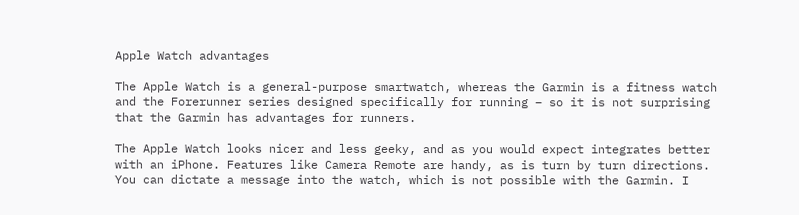Apple Watch advantages

The Apple Watch is a general-purpose smartwatch, whereas the Garmin is a fitness watch and the Forerunner series designed specifically for running – so it is not surprising that the Garmin has advantages for runners.

The Apple Watch looks nicer and less geeky, and as you would expect integrates better with an iPhone. Features like Camera Remote are handy, as is turn by turn directions. You can dictate a message into the watch, which is not possible with the Garmin. I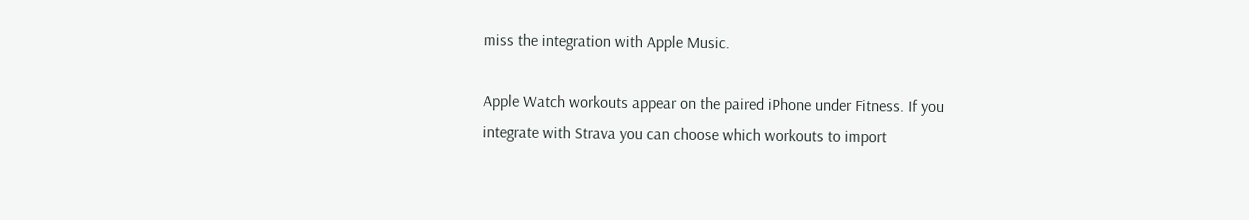miss the integration with Apple Music.

Apple Watch workouts appear on the paired iPhone under Fitness. If you integrate with Strava you can choose which workouts to import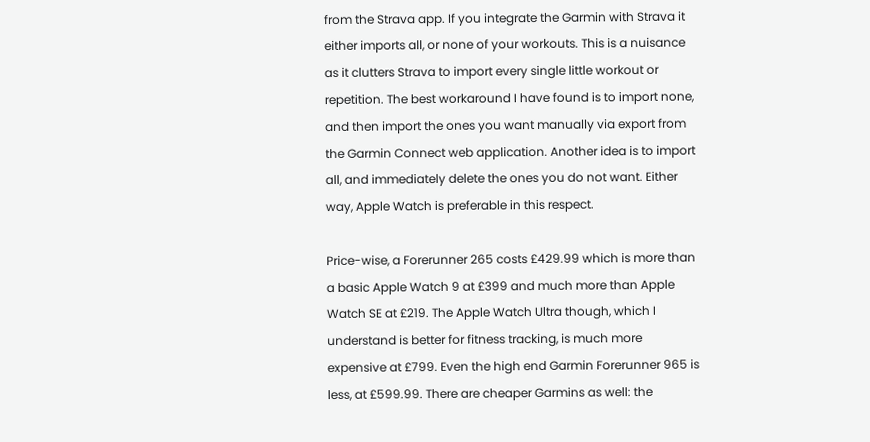from the Strava app. If you integrate the Garmin with Strava it either imports all, or none of your workouts. This is a nuisance as it clutters Strava to import every single little workout or repetition. The best workaround I have found is to import none, and then import the ones you want manually via export from the Garmin Connect web application. Another idea is to import all, and immediately delete the ones you do not want. Either way, Apple Watch is preferable in this respect.

Price-wise, a Forerunner 265 costs £429.99 which is more than a basic Apple Watch 9 at £399 and much more than Apple Watch SE at £219. The Apple Watch Ultra though, which I understand is better for fitness tracking, is much more expensive at £799. Even the high end Garmin Forerunner 965 is less, at £599.99. There are cheaper Garmins as well: the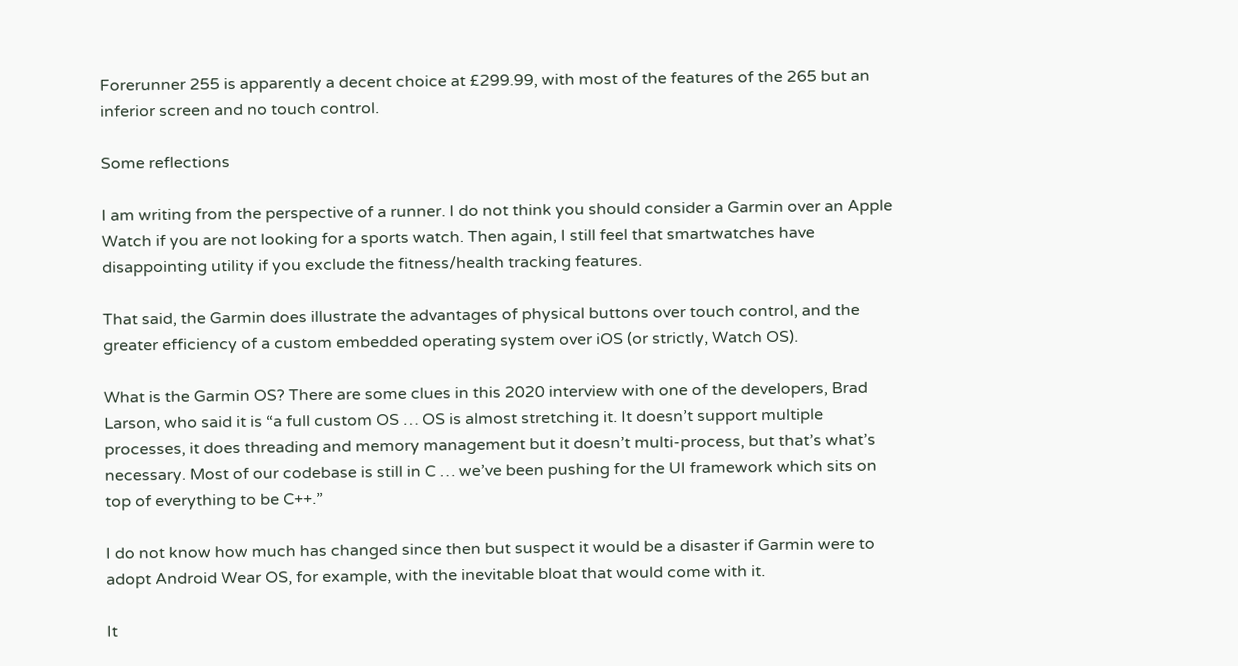Forerunner 255 is apparently a decent choice at £299.99, with most of the features of the 265 but an inferior screen and no touch control.

Some reflections

I am writing from the perspective of a runner. I do not think you should consider a Garmin over an Apple Watch if you are not looking for a sports watch. Then again, I still feel that smartwatches have disappointing utility if you exclude the fitness/health tracking features.

That said, the Garmin does illustrate the advantages of physical buttons over touch control, and the greater efficiency of a custom embedded operating system over iOS (or strictly, Watch OS).

What is the Garmin OS? There are some clues in this 2020 interview with one of the developers, Brad Larson, who said it is “a full custom OS … OS is almost stretching it. It doesn’t support multiple processes, it does threading and memory management but it doesn’t multi-process, but that’s what’s necessary. Most of our codebase is still in C … we’ve been pushing for the UI framework which sits on top of everything to be C++.”

I do not know how much has changed since then but suspect it would be a disaster if Garmin were to adopt Android Wear OS, for example, with the inevitable bloat that would come with it.

It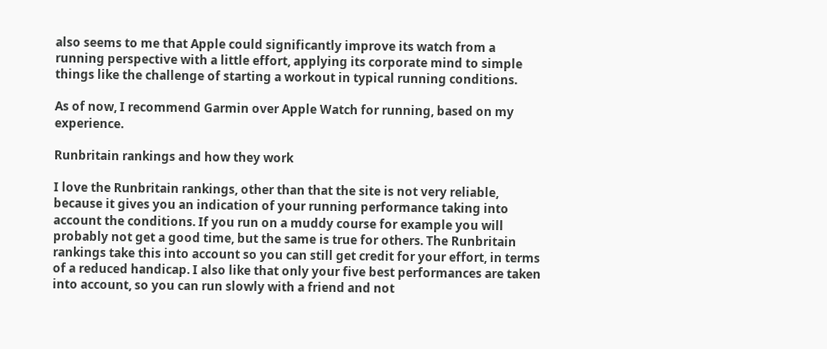also seems to me that Apple could significantly improve its watch from a running perspective with a little effort, applying its corporate mind to simple things like the challenge of starting a workout in typical running conditions.

As of now, I recommend Garmin over Apple Watch for running, based on my experience.

Runbritain rankings and how they work

I love the Runbritain rankings, other than that the site is not very reliable, because it gives you an indication of your running performance taking into account the conditions. If you run on a muddy course for example you will probably not get a good time, but the same is true for others. The Runbritain rankings take this into account so you can still get credit for your effort, in terms of a reduced handicap. I also like that only your five best performances are taken into account, so you can run slowly with a friend and not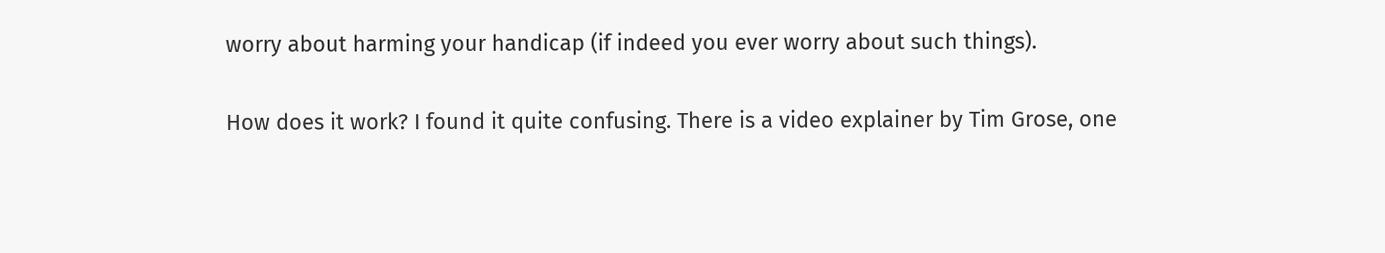worry about harming your handicap (if indeed you ever worry about such things).

How does it work? I found it quite confusing. There is a video explainer by Tim Grose, one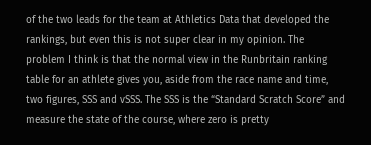of the two leads for the team at Athletics Data that developed the rankings, but even this is not super clear in my opinion. The problem I think is that the normal view in the Runbritain ranking table for an athlete gives you, aside from the race name and time, two figures, SSS and vSSS. The SSS is the “Standard Scratch Score” and measure the state of the course, where zero is pretty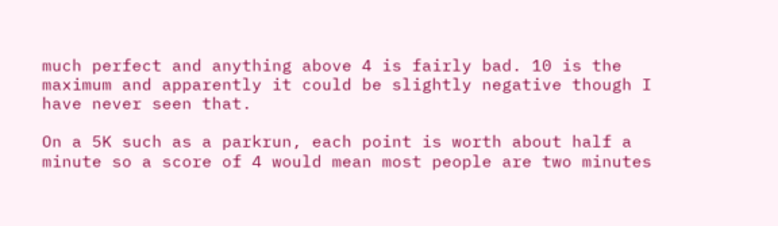much perfect and anything above 4 is fairly bad. 10 is the maximum and apparently it could be slightly negative though I have never seen that.

On a 5K such as a parkrun, each point is worth about half a minute so a score of 4 would mean most people are two minutes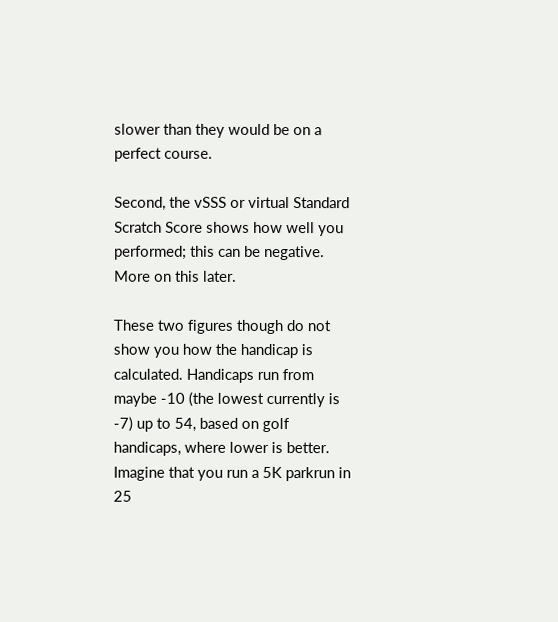slower than they would be on a perfect course.

Second, the vSSS or virtual Standard Scratch Score shows how well you performed; this can be negative. More on this later.

These two figures though do not show you how the handicap is calculated. Handicaps run from maybe -10 (the lowest currently is -7) up to 54, based on golf handicaps, where lower is better. Imagine that you run a 5K parkrun in 25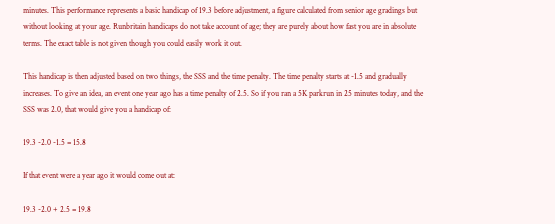minutes. This performance represents a basic handicap of 19.3 before adjustment, a figure calculated from senior age gradings but without looking at your age. Runbritain handicaps do not take account of age; they are purely about how fast you are in absolute terms. The exact table is not given though you could easily work it out.

This handicap is then adjusted based on two things, the SSS and the time penalty. The time penalty starts at -1.5 and gradually increases. To give an idea, an event one year ago has a time penalty of 2.5. So if you ran a 5K parkrun in 25 minutes today, and the SSS was 2.0, that would give you a handicap of:

19.3 -2.0 -1.5 = 15.8

If that event were a year ago it would come out at:

19.3 -2.0 + 2.5 = 19.8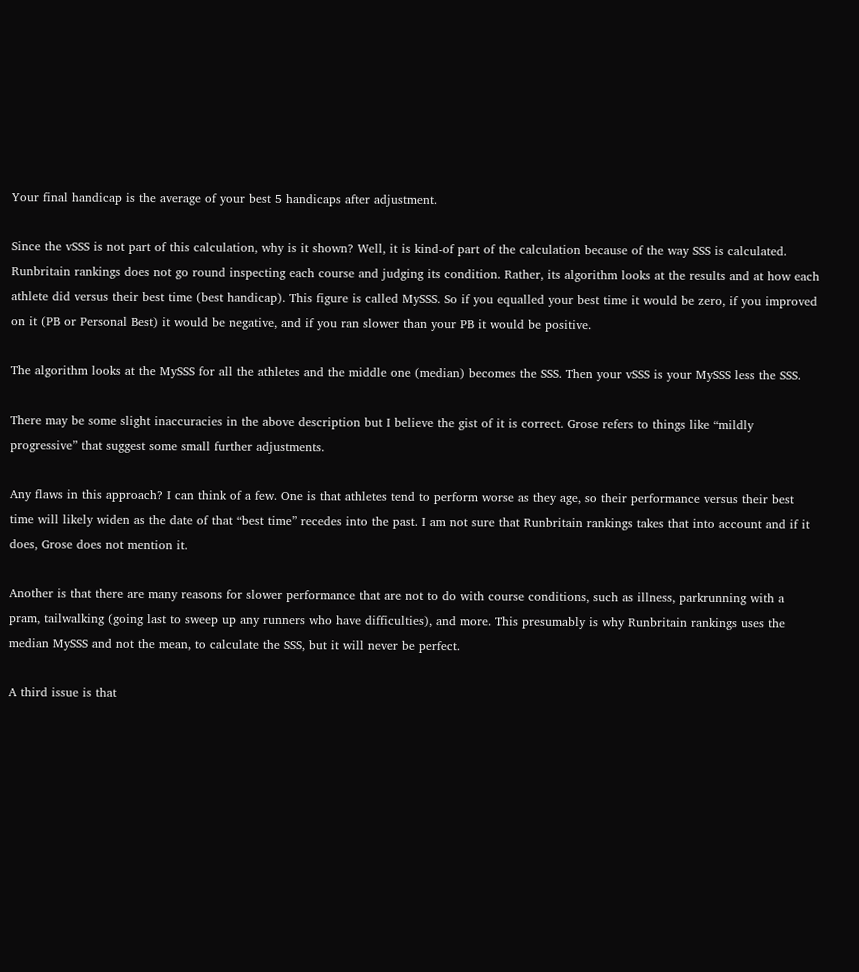Your final handicap is the average of your best 5 handicaps after adjustment.

Since the vSSS is not part of this calculation, why is it shown? Well, it is kind-of part of the calculation because of the way SSS is calculated. Runbritain rankings does not go round inspecting each course and judging its condition. Rather, its algorithm looks at the results and at how each athlete did versus their best time (best handicap). This figure is called MySSS. So if you equalled your best time it would be zero, if you improved on it (PB or Personal Best) it would be negative, and if you ran slower than your PB it would be positive.

The algorithm looks at the MySSS for all the athletes and the middle one (median) becomes the SSS. Then your vSSS is your MySSS less the SSS.

There may be some slight inaccuracies in the above description but I believe the gist of it is correct. Grose refers to things like “mildly progressive” that suggest some small further adjustments.

Any flaws in this approach? I can think of a few. One is that athletes tend to perform worse as they age, so their performance versus their best time will likely widen as the date of that “best time” recedes into the past. I am not sure that Runbritain rankings takes that into account and if it does, Grose does not mention it.

Another is that there are many reasons for slower performance that are not to do with course conditions, such as illness, parkrunning with a pram, tailwalking (going last to sweep up any runners who have difficulties), and more. This presumably is why Runbritain rankings uses the median MySSS and not the mean, to calculate the SSS, but it will never be perfect.

A third issue is that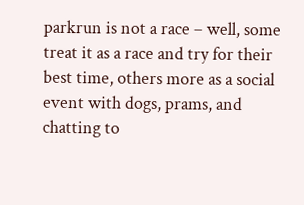parkrun is not a race – well, some treat it as a race and try for their best time, others more as a social event with dogs, prams, and chatting to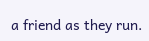a friend as they run.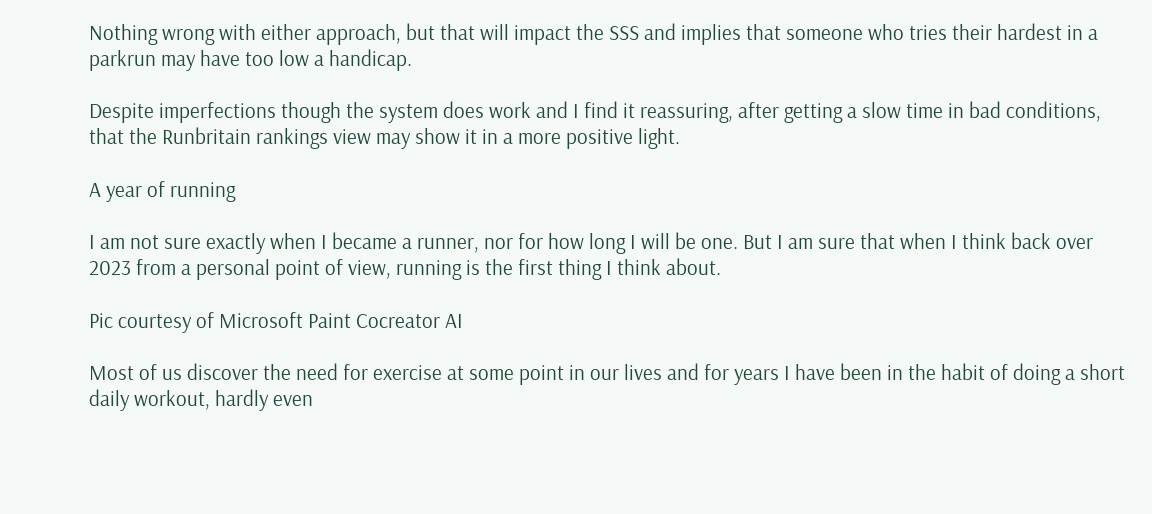Nothing wrong with either approach, but that will impact the SSS and implies that someone who tries their hardest in a parkrun may have too low a handicap.

Despite imperfections though the system does work and I find it reassuring, after getting a slow time in bad conditions, that the Runbritain rankings view may show it in a more positive light.

A year of running

I am not sure exactly when I became a runner, nor for how long I will be one. But I am sure that when I think back over 2023 from a personal point of view, running is the first thing I think about.

Pic courtesy of Microsoft Paint Cocreator AI

Most of us discover the need for exercise at some point in our lives and for years I have been in the habit of doing a short daily workout, hardly even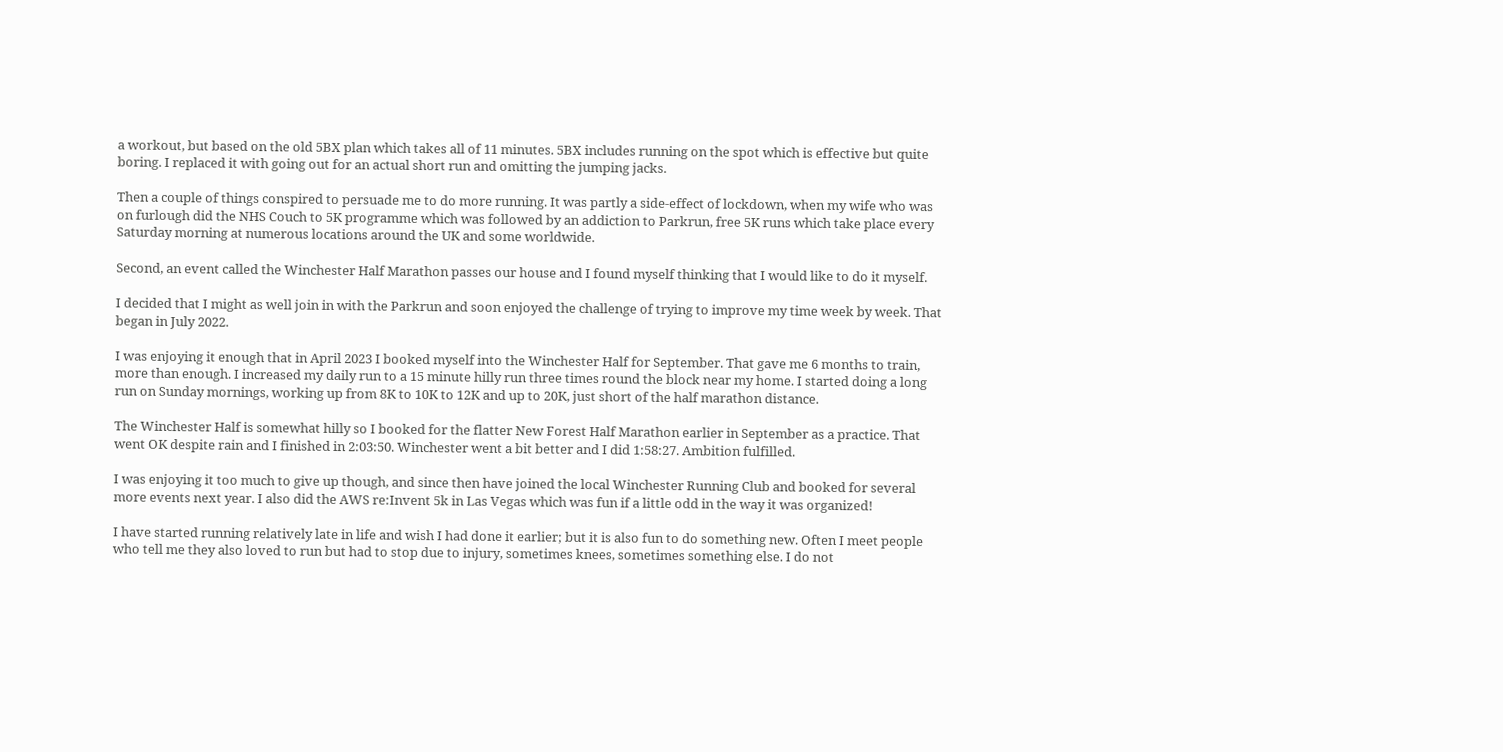a workout, but based on the old 5BX plan which takes all of 11 minutes. 5BX includes running on the spot which is effective but quite boring. I replaced it with going out for an actual short run and omitting the jumping jacks.

Then a couple of things conspired to persuade me to do more running. It was partly a side-effect of lockdown, when my wife who was on furlough did the NHS Couch to 5K programme which was followed by an addiction to Parkrun, free 5K runs which take place every Saturday morning at numerous locations around the UK and some worldwide.

Second, an event called the Winchester Half Marathon passes our house and I found myself thinking that I would like to do it myself.

I decided that I might as well join in with the Parkrun and soon enjoyed the challenge of trying to improve my time week by week. That began in July 2022.

I was enjoying it enough that in April 2023 I booked myself into the Winchester Half for September. That gave me 6 months to train, more than enough. I increased my daily run to a 15 minute hilly run three times round the block near my home. I started doing a long run on Sunday mornings, working up from 8K to 10K to 12K and up to 20K, just short of the half marathon distance.

The Winchester Half is somewhat hilly so I booked for the flatter New Forest Half Marathon earlier in September as a practice. That went OK despite rain and I finished in 2:03:50. Winchester went a bit better and I did 1:58:27. Ambition fulfilled.

I was enjoying it too much to give up though, and since then have joined the local Winchester Running Club and booked for several more events next year. I also did the AWS re:Invent 5k in Las Vegas which was fun if a little odd in the way it was organized!

I have started running relatively late in life and wish I had done it earlier; but it is also fun to do something new. Often I meet people who tell me they also loved to run but had to stop due to injury, sometimes knees, sometimes something else. I do not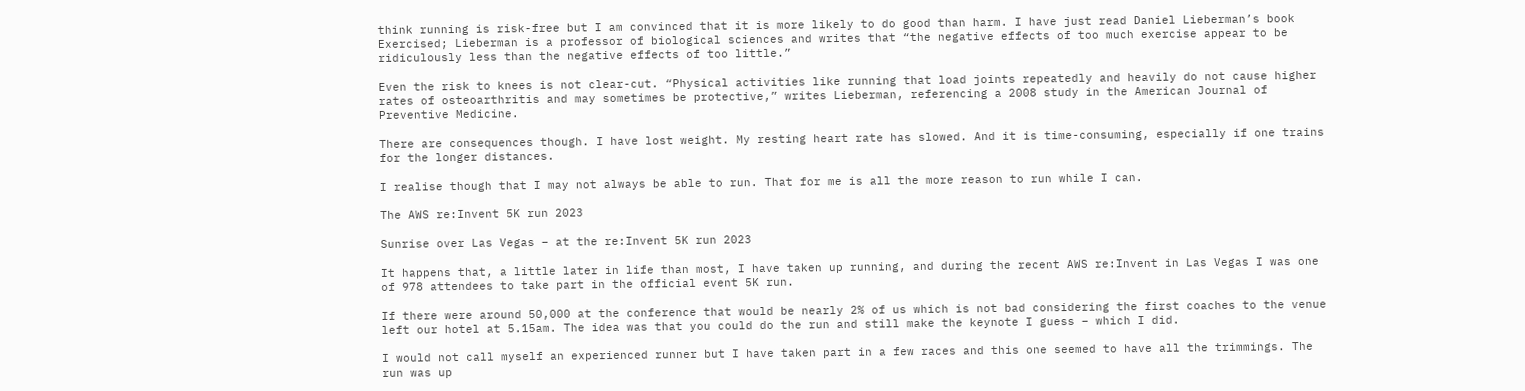think running is risk-free but I am convinced that it is more likely to do good than harm. I have just read Daniel Lieberman’s book Exercised; Lieberman is a professor of biological sciences and writes that “the negative effects of too much exercise appear to be ridiculously less than the negative effects of too little.”

Even the risk to knees is not clear-cut. “Physical activities like running that load joints repeatedly and heavily do not cause higher rates of osteoarthritis and may sometimes be protective,” writes Lieberman, referencing a 2008 study in the American Journal of Preventive Medicine.

There are consequences though. I have lost weight. My resting heart rate has slowed. And it is time-consuming, especially if one trains for the longer distances.

I realise though that I may not always be able to run. That for me is all the more reason to run while I can.

The AWS re:Invent 5K run 2023

Sunrise over Las Vegas – at the re:Invent 5K run 2023

It happens that, a little later in life than most, I have taken up running, and during the recent AWS re:Invent in Las Vegas I was one of 978 attendees to take part in the official event 5K run.

If there were around 50,000 at the conference that would be nearly 2% of us which is not bad considering the first coaches to the venue left our hotel at 5.15am. The idea was that you could do the run and still make the keynote I guess – which I did.

I would not call myself an experienced runner but I have taken part in a few races and this one seemed to have all the trimmings. The run was up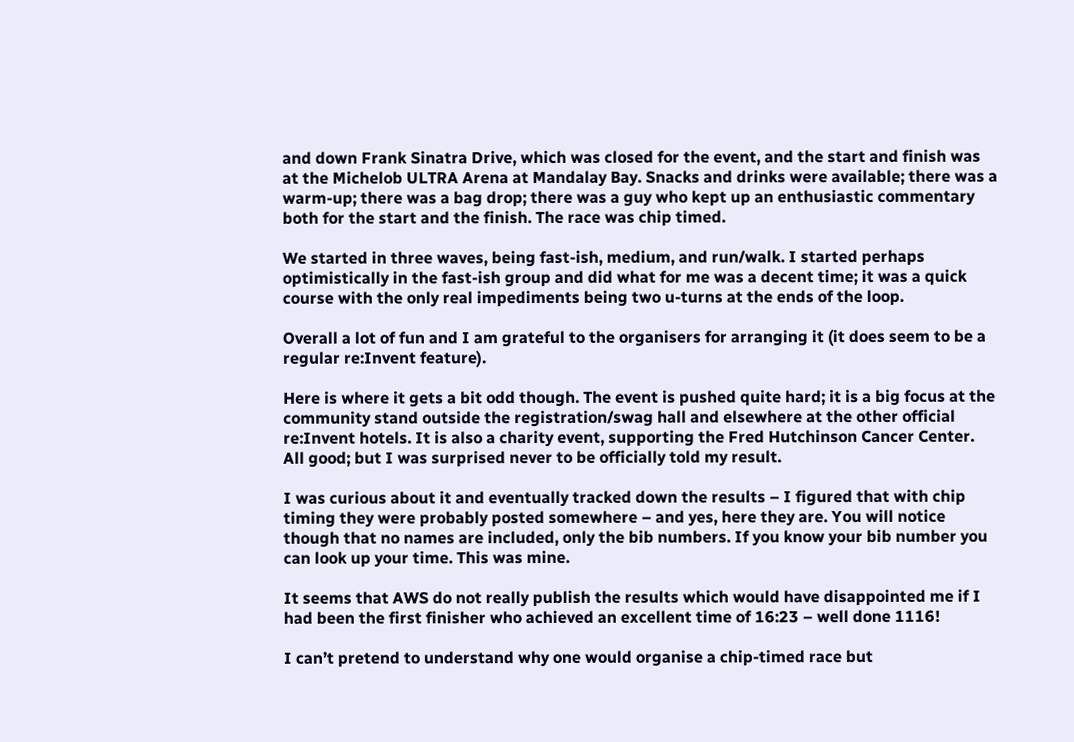and down Frank Sinatra Drive, which was closed for the event, and the start and finish was at the Michelob ULTRA Arena at Mandalay Bay. Snacks and drinks were available; there was a warm-up; there was a bag drop; there was a guy who kept up an enthusiastic commentary both for the start and the finish. The race was chip timed.

We started in three waves, being fast-ish, medium, and run/walk. I started perhaps optimistically in the fast-ish group and did what for me was a decent time; it was a quick course with the only real impediments being two u-turns at the ends of the loop.

Overall a lot of fun and I am grateful to the organisers for arranging it (it does seem to be a regular re:Invent feature).

Here is where it gets a bit odd though. The event is pushed quite hard; it is a big focus at the community stand outside the registration/swag hall and elsewhere at the other official re:Invent hotels. It is also a charity event, supporting the Fred Hutchinson Cancer Center. All good; but I was surprised never to be officially told my result.

I was curious about it and eventually tracked down the results – I figured that with chip timing they were probably posted somewhere – and yes, here they are. You will notice though that no names are included, only the bib numbers. If you know your bib number you can look up your time. This was mine.

It seems that AWS do not really publish the results which would have disappointed me if I had been the first finisher who achieved an excellent time of 16:23 – well done 1116!

I can’t pretend to understand why one would organise a chip-timed race but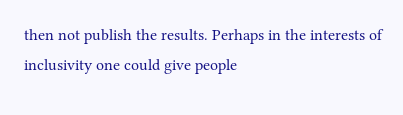then not publish the results. Perhaps in the interests of inclusivity one could give people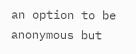an option to be anonymous but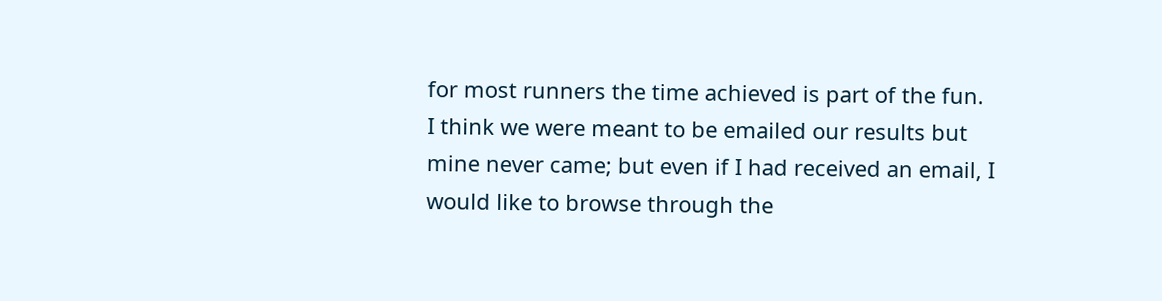for most runners the time achieved is part of the fun. I think we were meant to be emailed our results but mine never came; but even if I had received an email, I would like to browse through the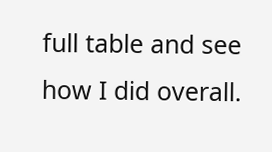full table and see how I did overall.